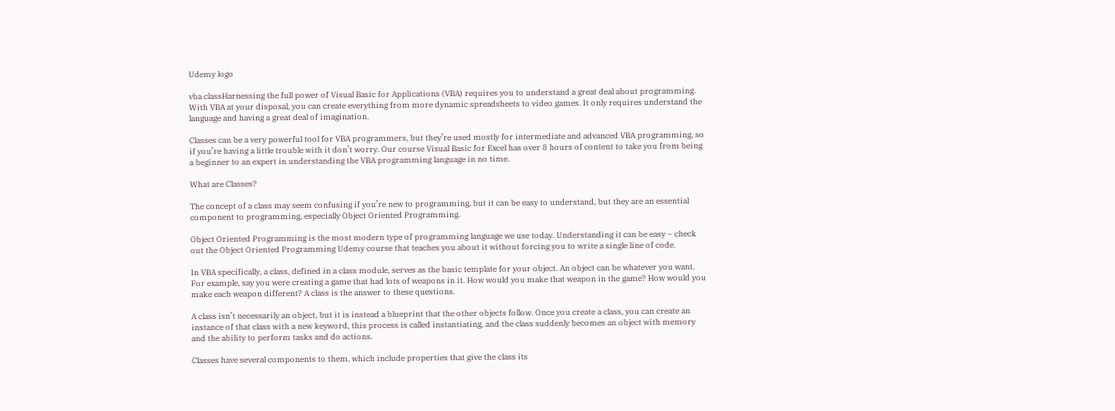Udemy logo

vba classHarnessing the full power of Visual Basic for Applications (VBA) requires you to understand a great deal about programming. With VBA at your disposal, you can create everything from more dynamic spreadsheets to video games. It only requires understand the language and having a great deal of imagination.

Classes can be a very powerful tool for VBA programmers, but they’re used mostly for intermediate and advanced VBA programming, so if you’re having a little trouble with it don’t worry. Our course Visual Basic for Excel has over 8 hours of content to take you from being a beginner to an expert in understanding the VBA programming language in no time.

What are Classes?

The concept of a class may seem confusing if you’re new to programming, but it can be easy to understand, but they are an essential component to programming, especially Object Oriented Programming.

Object Oriented Programming is the most modern type of programming language we use today. Understanding it can be easy – check out the Object Oriented Programming Udemy course that teaches you about it without forcing you to write a single line of code.

In VBA specifically, a class, defined in a class module, serves as the basic template for your object. An object can be whatever you want. For example, say you were creating a game that had lots of weapons in it. How would you make that weapon in the game? How would you make each weapon different? A class is the answer to these questions.

A class isn’t necessarily an object, but it is instead a blueprint that the other objects follow. Once you create a class, you can create an instance of that class with a new keyword, this process is called instantiating, and the class suddenly becomes an object with memory and the ability to perform tasks and do actions.

Classes have several components to them, which include properties that give the class its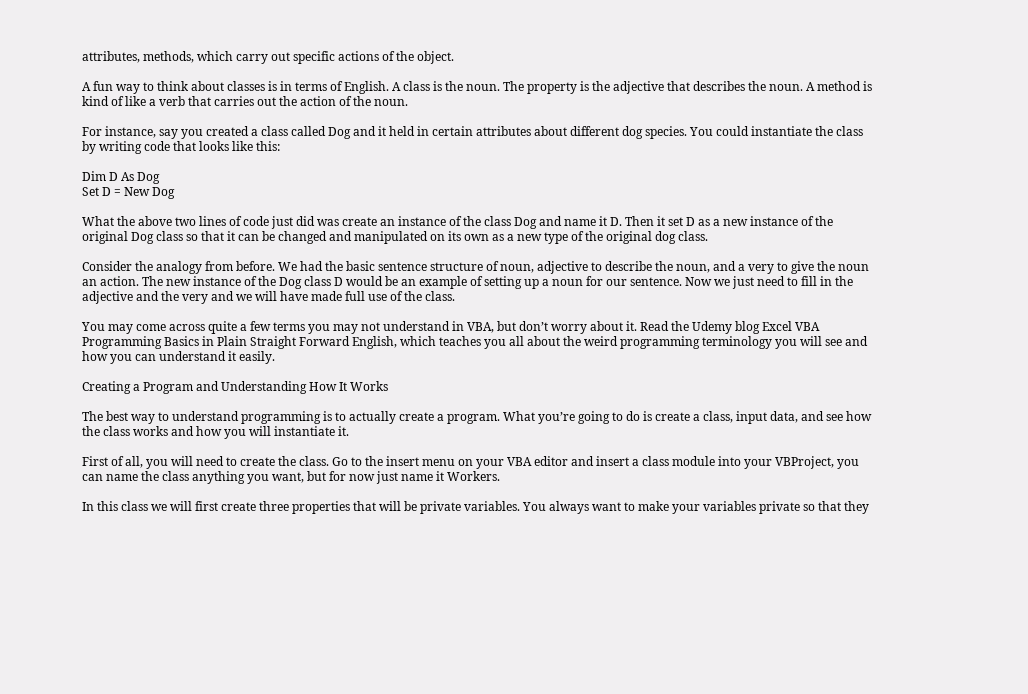attributes, methods, which carry out specific actions of the object.

A fun way to think about classes is in terms of English. A class is the noun. The property is the adjective that describes the noun. A method is kind of like a verb that carries out the action of the noun.

For instance, say you created a class called Dog and it held in certain attributes about different dog species. You could instantiate the class by writing code that looks like this:

Dim D As Dog
Set D = New Dog

What the above two lines of code just did was create an instance of the class Dog and name it D. Then it set D as a new instance of the original Dog class so that it can be changed and manipulated on its own as a new type of the original dog class.

Consider the analogy from before. We had the basic sentence structure of noun, adjective to describe the noun, and a very to give the noun an action. The new instance of the Dog class D would be an example of setting up a noun for our sentence. Now we just need to fill in the adjective and the very and we will have made full use of the class.

You may come across quite a few terms you may not understand in VBA, but don’t worry about it. Read the Udemy blog Excel VBA Programming Basics in Plain Straight Forward English, which teaches you all about the weird programming terminology you will see and how you can understand it easily.

Creating a Program and Understanding How It Works

The best way to understand programming is to actually create a program. What you’re going to do is create a class, input data, and see how the class works and how you will instantiate it.

First of all, you will need to create the class. Go to the insert menu on your VBA editor and insert a class module into your VBProject, you can name the class anything you want, but for now just name it Workers.

In this class we will first create three properties that will be private variables. You always want to make your variables private so that they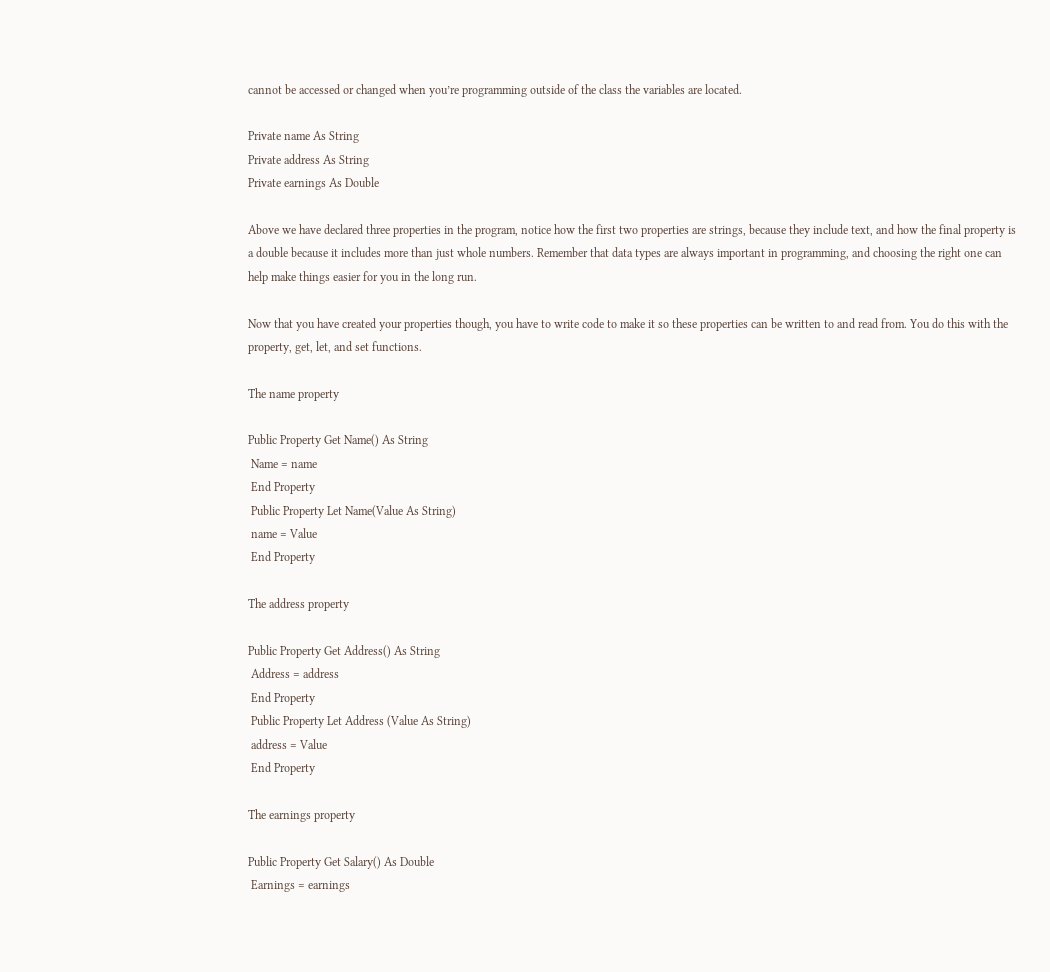cannot be accessed or changed when you’re programming outside of the class the variables are located.

Private name As String
Private address As String
Private earnings As Double

Above we have declared three properties in the program, notice how the first two properties are strings, because they include text, and how the final property is a double because it includes more than just whole numbers. Remember that data types are always important in programming, and choosing the right one can help make things easier for you in the long run.

Now that you have created your properties though, you have to write code to make it so these properties can be written to and read from. You do this with the property, get, let, and set functions.

The name property

Public Property Get Name() As String
 Name = name
 End Property
 Public Property Let Name(Value As String)
 name = Value
 End Property

The address property

Public Property Get Address() As String
 Address = address
 End Property
 Public Property Let Address (Value As String)
 address = Value
 End Property

The earnings property

Public Property Get Salary() As Double
 Earnings = earnings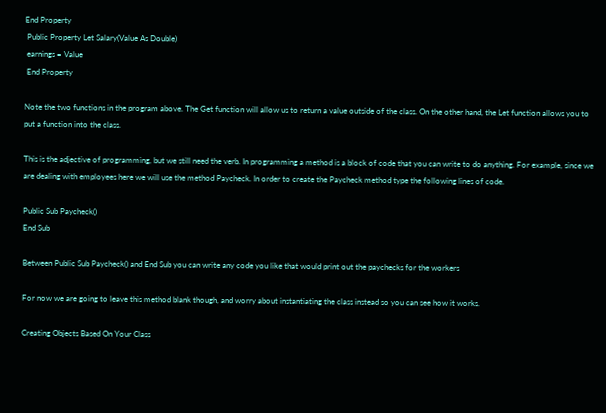End Property
 Public Property Let Salary(Value As Double)
 earnings = Value
 End Property

Note the two functions in the program above. The Get function will allow us to return a value outside of the class. On the other hand, the Let function allows you to put a function into the class.

This is the adjective of programming, but we still need the verb. In programming a method is a block of code that you can write to do anything. For example, since we are dealing with employees here we will use the method Paycheck. In order to create the Paycheck method type the following lines of code.

Public Sub Paycheck()
End Sub

Between Public Sub Paycheck() and End Sub you can write any code you like that would print out the paychecks for the workers

For now we are going to leave this method blank though, and worry about instantiating the class instead so you can see how it works.

Creating Objects Based On Your Class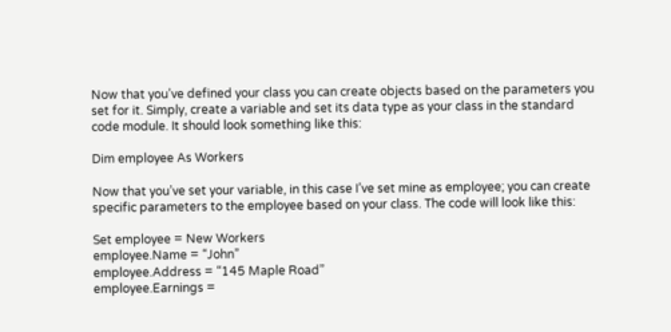Now that you’ve defined your class you can create objects based on the parameters you set for it. Simply, create a variable and set its data type as your class in the standard code module. It should look something like this:

Dim employee As Workers

Now that you’ve set your variable, in this case I’ve set mine as employee; you can create specific parameters to the employee based on your class. The code will look like this:

Set employee = New Workers
employee.Name = “John”
employee.Address = “145 Maple Road”
employee.Earnings =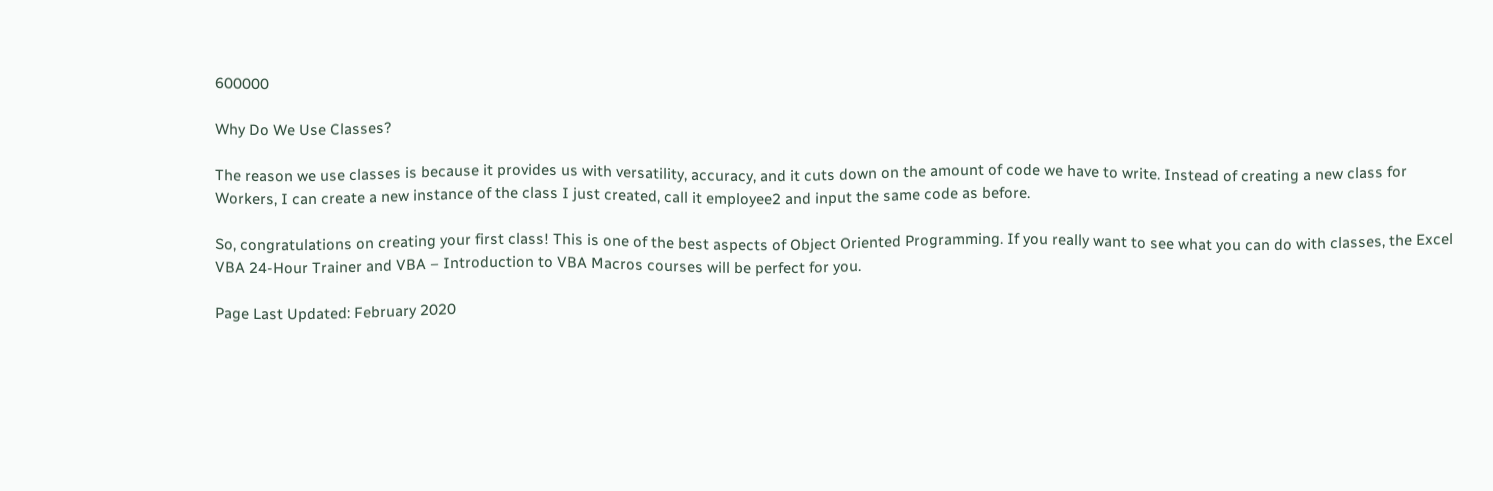600000

Why Do We Use Classes?

The reason we use classes is because it provides us with versatility, accuracy, and it cuts down on the amount of code we have to write. Instead of creating a new class for Workers, I can create a new instance of the class I just created, call it employee2 and input the same code as before.

So, congratulations on creating your first class! This is one of the best aspects of Object Oriented Programming. If you really want to see what you can do with classes, the Excel VBA 24-Hour Trainer and VBA – Introduction to VBA Macros courses will be perfect for you.

Page Last Updated: February 2020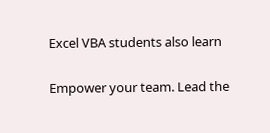Excel VBA students also learn

Empower your team. Lead the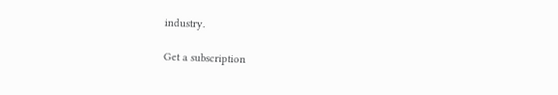industry.

Get a subscription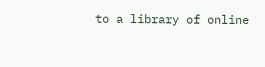to a library of online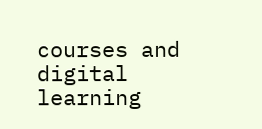courses and digital learning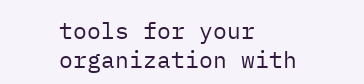tools for your organization with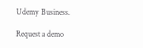Udemy Business.

Request a demo